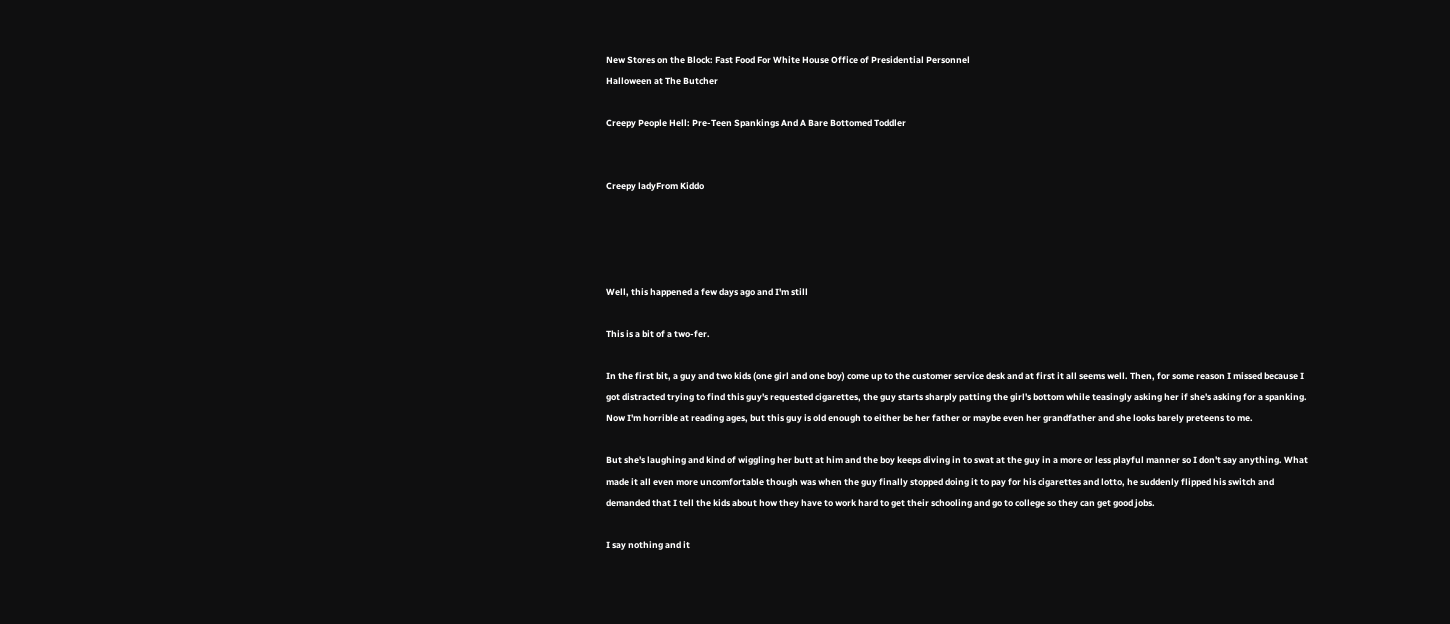New Stores on the Block: Fast Food For White House Office of Presidential Personnel
Halloween at The Butcher

Creepy People Hell: Pre-Teen Spankings And A Bare Bottomed Toddler


Creepy ladyFrom Kiddo




Well, this happened a few days ago and I'm still

This is a bit of a two-fer.

In the first bit, a guy and two kids (one girl and one boy) come up to the customer service desk and at first it all seems well. Then, for some reason I missed because I got distracted trying to find this guy's requested cigarettes, the guy starts sharply patting the girl's bottom while teasingly asking her if she's asking for a spanking. Now I'm horrible at reading ages, but this guy is old enough to either be her father or maybe even her grandfather and she looks barely preteens to me.

But she's laughing and kind of wiggling her butt at him and the boy keeps diving in to swat at the guy in a more or less playful manner so I don't say anything. What made it all even more uncomfortable though was when the guy finally stopped doing it to pay for his cigarettes and lotto, he suddenly flipped his switch and demanded that I tell the kids about how they have to work hard to get their schooling and go to college so they can get good jobs.

I say nothing and it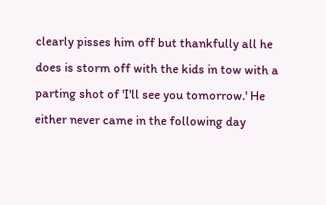clearly pisses him off but thankfully all he does is storm off with the kids in tow with a parting shot of 'I'll see you tomorrow.' He either never came in the following day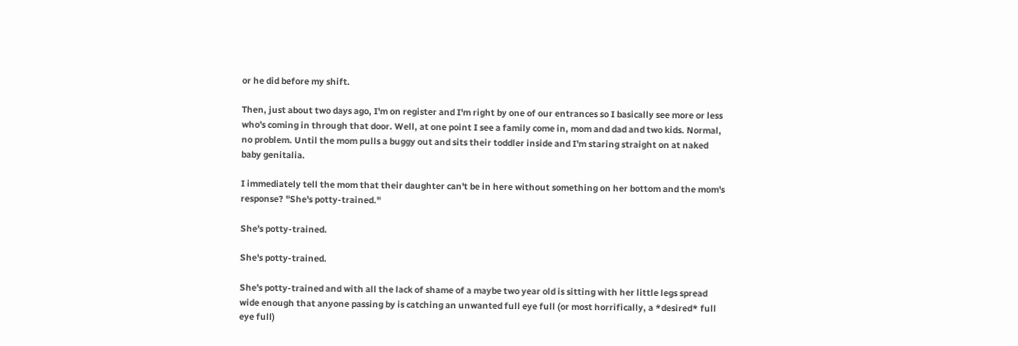or he did before my shift.

Then, just about two days ago, I'm on register and I'm right by one of our entrances so I basically see more or less who's coming in through that door. Well, at one point I see a family come in, mom and dad and two kids. Normal, no problem. Until the mom pulls a buggy out and sits their toddler inside and I'm staring straight on at naked baby genitalia.

I immediately tell the mom that their daughter can't be in here without something on her bottom and the mom's response? "She's potty-trained."

She's potty-trained.

She's potty-trained.

She's potty-trained and with all the lack of shame of a maybe two year old is sitting with her little legs spread wide enough that anyone passing by is catching an unwanted full eye full (or most horrifically, a *desired* full eye full)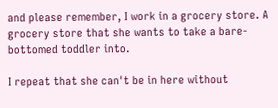and please remember, I work in a grocery store. A grocery store that she wants to take a bare-bottomed toddler into.

I repeat that she can't be in here without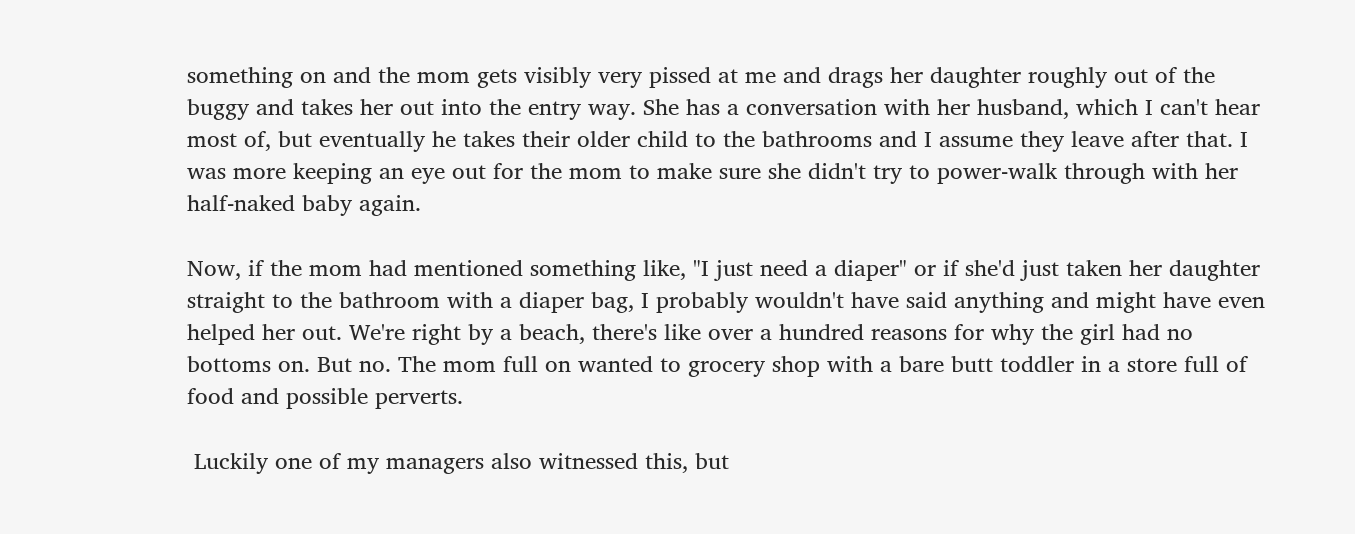something on and the mom gets visibly very pissed at me and drags her daughter roughly out of the buggy and takes her out into the entry way. She has a conversation with her husband, which I can't hear most of, but eventually he takes their older child to the bathrooms and I assume they leave after that. I was more keeping an eye out for the mom to make sure she didn't try to power-walk through with her half-naked baby again.

Now, if the mom had mentioned something like, "I just need a diaper" or if she'd just taken her daughter straight to the bathroom with a diaper bag, I probably wouldn't have said anything and might have even helped her out. We're right by a beach, there's like over a hundred reasons for why the girl had no bottoms on. But no. The mom full on wanted to grocery shop with a bare butt toddler in a store full of food and possible perverts.

 Luckily one of my managers also witnessed this, but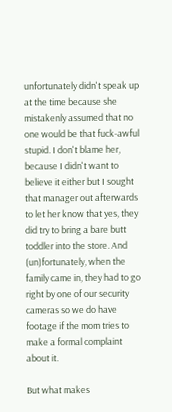unfortunately didn't speak up at the time because she mistakenly assumed that no one would be that fuck-awful stupid. I don't blame her, because I didn't want to believe it either but I sought that manager out afterwards to let her know that yes, they did try to bring a bare butt toddler into the store. And (un)fortunately, when the family came in, they had to go right by one of our security cameras so we do have footage if the mom tries to make a formal complaint about it.

But what makes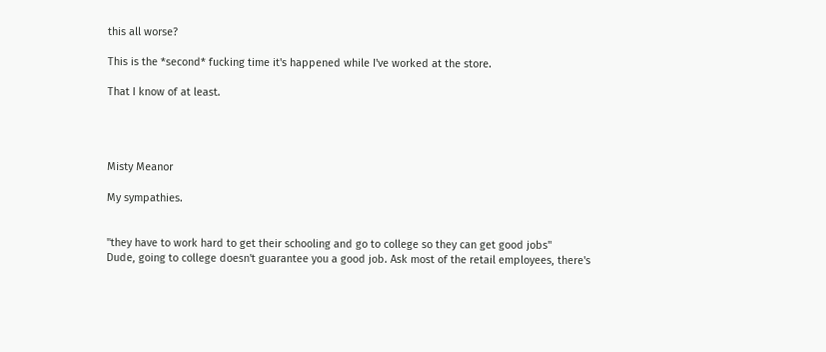this all worse?

This is the *second* fucking time it's happened while I've worked at the store.

That I know of at least.




Misty Meanor

My sympathies.


"they have to work hard to get their schooling and go to college so they can get good jobs"
Dude, going to college doesn't guarantee you a good job. Ask most of the retail employees, there's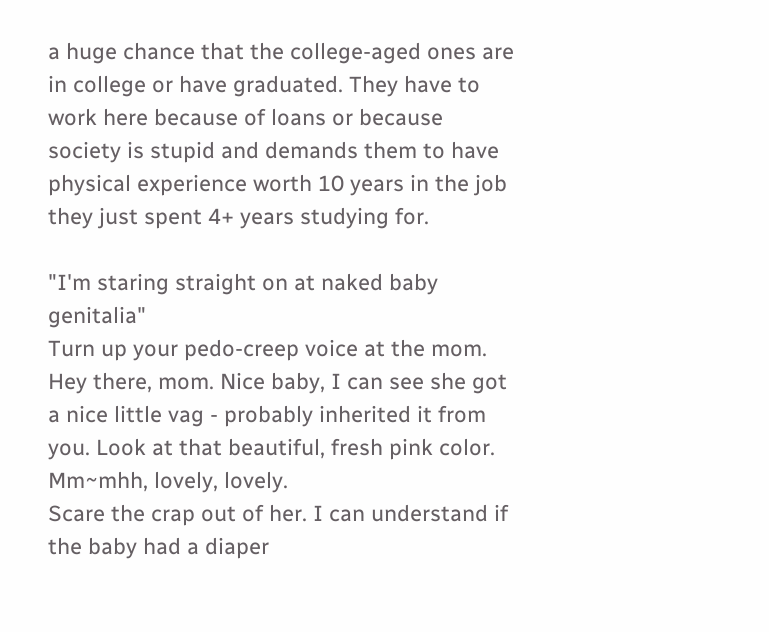a huge chance that the college-aged ones are in college or have graduated. They have to work here because of loans or because society is stupid and demands them to have physical experience worth 10 years in the job they just spent 4+ years studying for.

"I'm staring straight on at naked baby genitalia"
Turn up your pedo-creep voice at the mom. Hey there, mom. Nice baby, I can see she got a nice little vag - probably inherited it from you. Look at that beautiful, fresh pink color. Mm~mhh, lovely, lovely.
Scare the crap out of her. I can understand if the baby had a diaper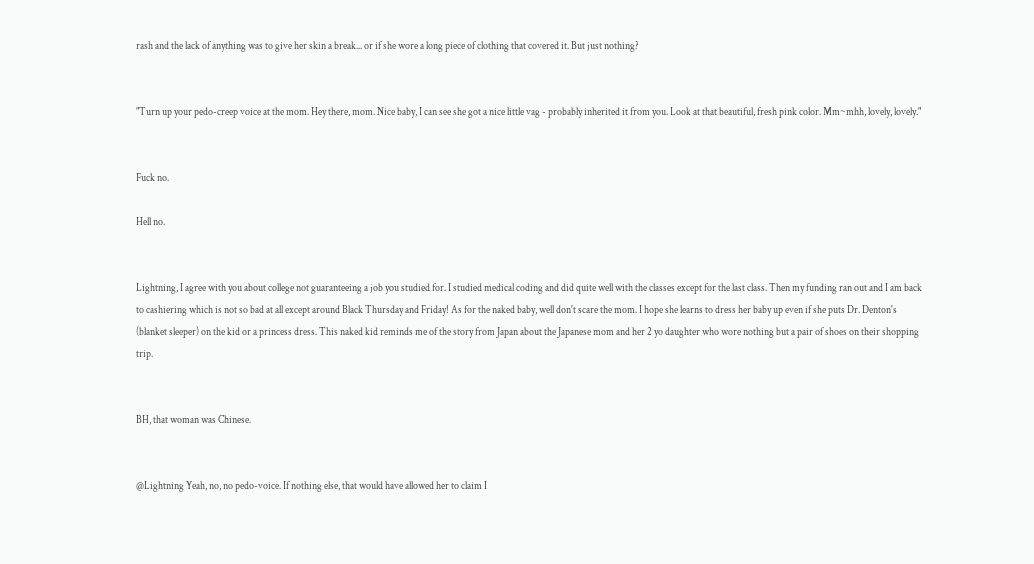rash and the lack of anything was to give her skin a break... or if she wore a long piece of clothing that covered it. But just nothing?


"Turn up your pedo-creep voice at the mom. Hey there, mom. Nice baby, I can see she got a nice little vag - probably inherited it from you. Look at that beautiful, fresh pink color. Mm~mhh, lovely, lovely."


Fuck no.

Hell no.


Lightning, I agree with you about college not guaranteeing a job you studied for. I studied medical coding and did quite well with the classes except for the last class. Then my funding ran out and I am back to cashiering which is not so bad at all except around Black Thursday and Friday! As for the naked baby, well don't scare the mom. I hope she learns to dress her baby up even if she puts Dr. Denton's (blanket sleeper) on the kid or a princess dress. This naked kid reminds me of the story from Japan about the Japanese mom and her 2 yo daughter who wore nothing but a pair of shoes on their shopping trip.


BH, that woman was Chinese.


@Lightning Yeah, no, no pedo-voice. If nothing else, that would have allowed her to claim I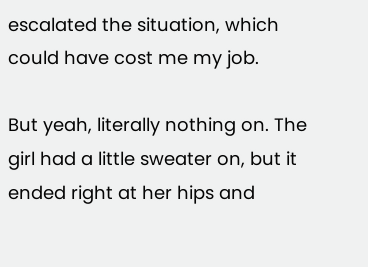escalated the situation, which could have cost me my job.

But yeah, literally nothing on. The girl had a little sweater on, but it ended right at her hips and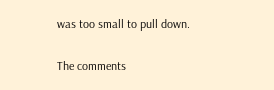was too small to pull down.

The comments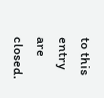to this entry are closed.